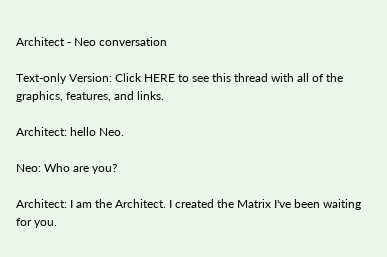Architect - Neo conversation

Text-only Version: Click HERE to see this thread with all of the graphics, features, and links.

Architect: hello Neo.

Neo: Who are you?

Architect: I am the Architect. I created the Matrix I've been waiting for you.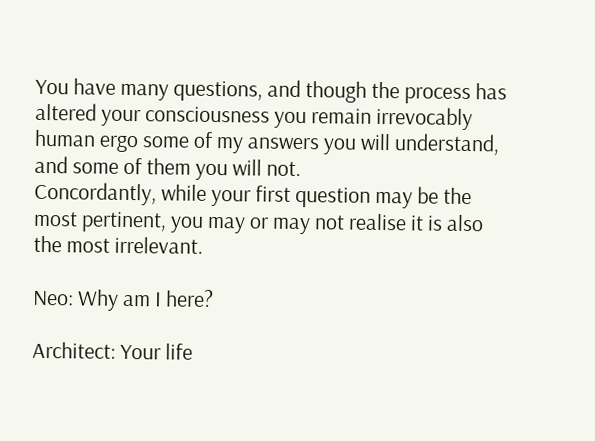You have many questions, and though the process has altered your consciousness you remain irrevocably human ergo some of my answers you will understand, and some of them you will not.
Concordantly, while your first question may be the most pertinent, you may or may not realise it is also the most irrelevant.

Neo: Why am I here?

Architect: Your life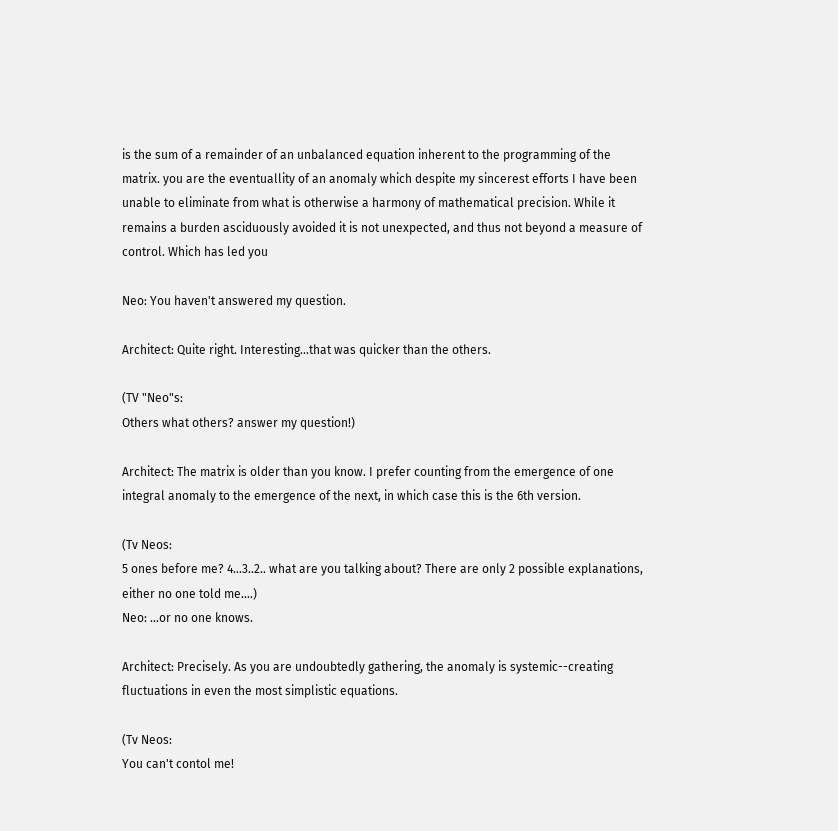is the sum of a remainder of an unbalanced equation inherent to the programming of the matrix. you are the eventuallity of an anomaly which despite my sincerest efforts I have been unable to eliminate from what is otherwise a harmony of mathematical precision. While it remains a burden asciduously avoided it is not unexpected, and thus not beyond a measure of control. Which has led you

Neo: You haven't answered my question.

Architect: Quite right. Interesting...that was quicker than the others.

(TV "Neo"s:
Others what others? answer my question!)

Architect: The matrix is older than you know. I prefer counting from the emergence of one integral anomaly to the emergence of the next, in which case this is the 6th version.

(Tv Neos:
5 ones before me? 4...3..2.. what are you talking about? There are only 2 possible explanations, either no one told me....)
Neo: ...or no one knows.

Architect: Precisely. As you are undoubtedly gathering, the anomaly is systemic--creating fluctuations in even the most simplistic equations.

(Tv Neos:
You can't contol me!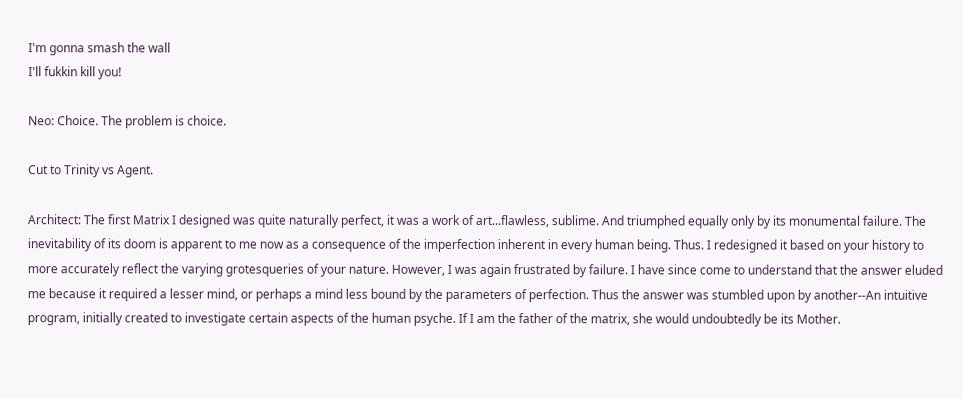I'm gonna smash the wall
I'll fukkin kill you!

Neo: Choice. The problem is choice.

Cut to Trinity vs Agent.

Architect: The first Matrix I designed was quite naturally perfect, it was a work of art...flawless, sublime. And triumphed equally only by its monumental failure. The inevitability of its doom is apparent to me now as a consequence of the imperfection inherent in every human being. Thus. I redesigned it based on your history to more accurately reflect the varying grotesqueries of your nature. However, I was again frustrated by failure. I have since come to understand that the answer eluded me because it required a lesser mind, or perhaps a mind less bound by the parameters of perfection. Thus the answer was stumbled upon by another--An intuitive program, initially created to investigate certain aspects of the human psyche. If I am the father of the matrix, she would undoubtedly be its Mother.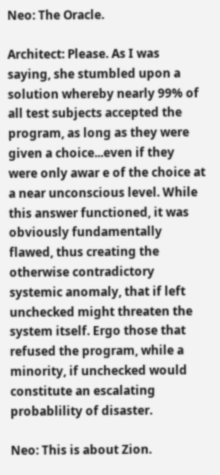Neo: The Oracle.

Architect: Please. As I was saying, she stumbled upon a solution whereby nearly 99% of all test subjects accepted the program, as long as they were given a choice...even if they were only awar e of the choice at a near unconscious level. While this answer functioned, it was obviously fundamentally flawed, thus creating the otherwise contradictory systemic anomaly, that if left unchecked might threaten the system itself. Ergo those that refused the program, while a minority, if unchecked would constitute an escalating probablility of disaster.

Neo: This is about Zion.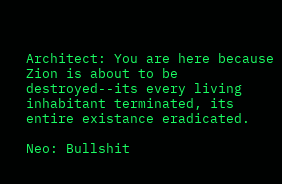Architect: You are here because Zion is about to be destroyed--its every living inhabitant terminated, its entire existance eradicated.

Neo: Bullshit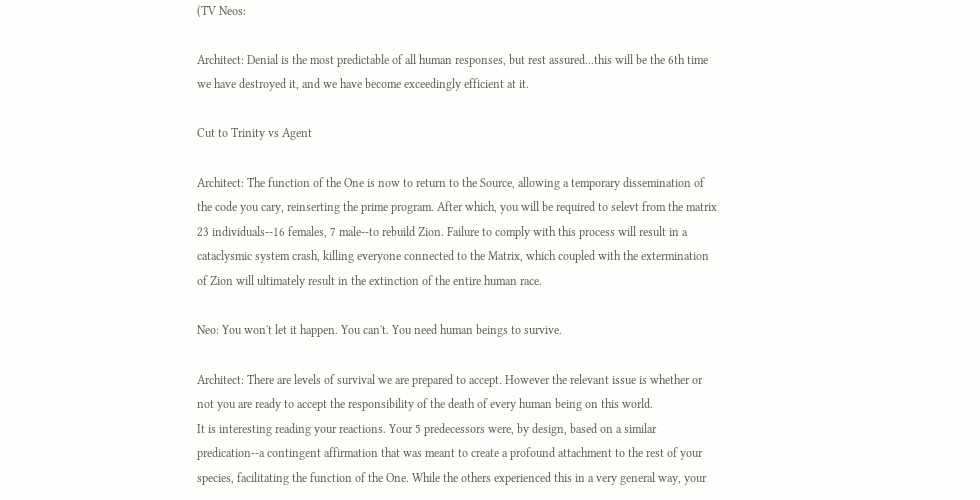(TV Neos:

Architect: Denial is the most predictable of all human responses, but rest assured...this will be the 6th time we have destroyed it, and we have become exceedingly efficient at it.

Cut to Trinity vs Agent

Architect: The function of the One is now to return to the Source, allowing a temporary dissemination of the code you cary, reinserting the prime program. After which, you will be required to selevt from the matrix 23 individuals--16 females, 7 male--to rebuild Zion. Failure to comply with this process will result in a cataclysmic system crash, killing everyone connected to the Matrix, which coupled with the extermination of Zion will ultimately result in the extinction of the entire human race.

Neo: You won't let it happen. You can't. You need human beings to survive.

Architect: There are levels of survival we are prepared to accept. However the relevant issue is whether or not you are ready to accept the responsibility of the death of every human being on this world.
It is interesting reading your reactions. Your 5 predecessors were, by design, based on a similar predication--a contingent affirmation that was meant to create a profound attachment to the rest of your species, facilitating the function of the One. While the others experienced this in a very general way, your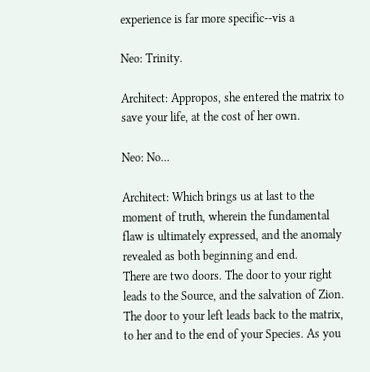experience is far more specific--vis a

Neo: Trinity.

Architect: Appropos, she entered the matrix to save your life, at the cost of her own.

Neo: No...

Architect: Which brings us at last to the moment of truth, wherein the fundamental flaw is ultimately expressed, and the anomaly revealed as both beginning and end.
There are two doors. The door to your right leads to the Source, and the salvation of Zion. The door to your left leads back to the matrix, to her and to the end of your Species. As you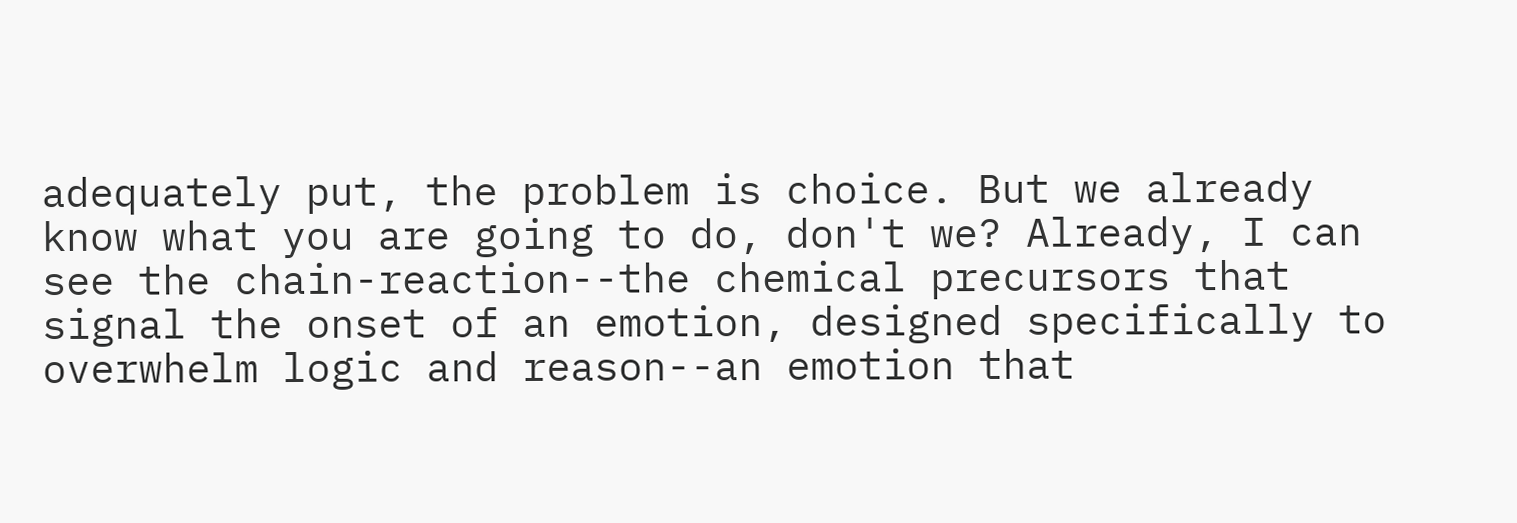adequately put, the problem is choice. But we already know what you are going to do, don't we? Already, I can see the chain-reaction--the chemical precursors that signal the onset of an emotion, designed specifically to overwhelm logic and reason--an emotion that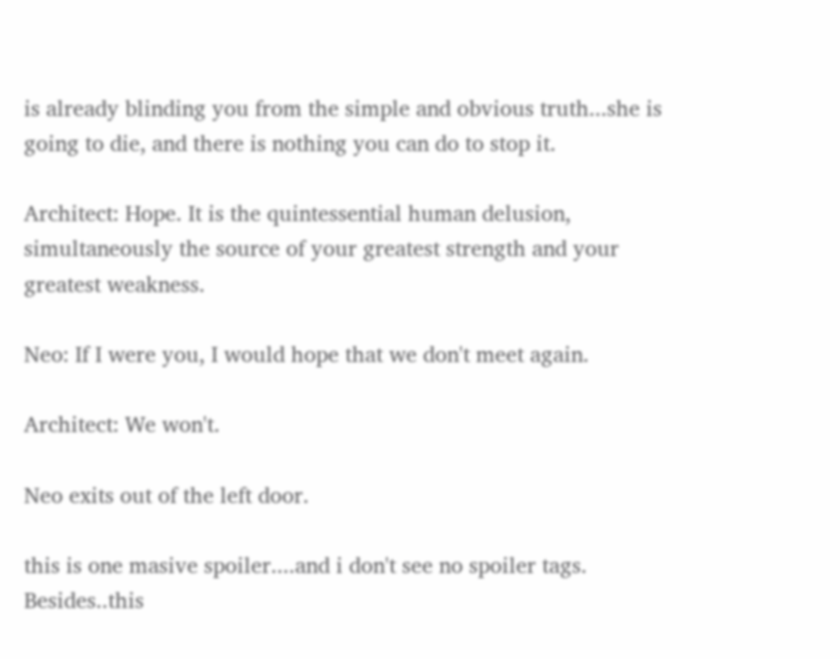is already blinding you from the simple and obvious truth...she is going to die, and there is nothing you can do to stop it.

Architect: Hope. It is the quintessential human delusion, simultaneously the source of your greatest strength and your greatest weakness.

Neo: If I were you, I would hope that we don't meet again.

Architect: We won't.

Neo exits out of the left door.

this is one masive spoiler....and i don't see no spoiler tags. Besides..this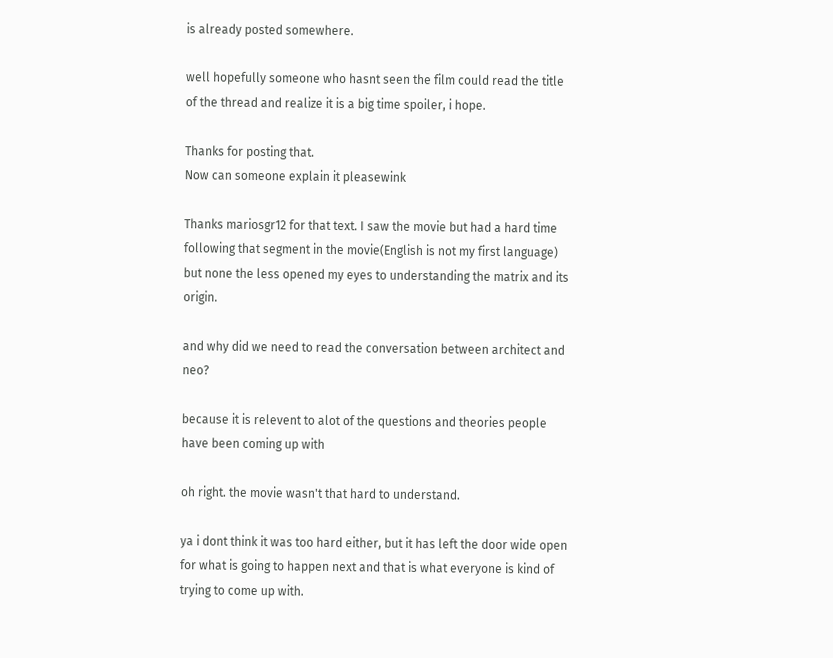is already posted somewhere.

well hopefully someone who hasnt seen the film could read the title of the thread and realize it is a big time spoiler, i hope.

Thanks for posting that.
Now can someone explain it pleasewink

Thanks mariosgr12 for that text. I saw the movie but had a hard time following that segment in the movie(English is not my first language) but none the less opened my eyes to understanding the matrix and its origin.

and why did we need to read the conversation between architect and neo?

because it is relevent to alot of the questions and theories people have been coming up with

oh right. the movie wasn't that hard to understand.

ya i dont think it was too hard either, but it has left the door wide open for what is going to happen next and that is what everyone is kind of trying to come up with.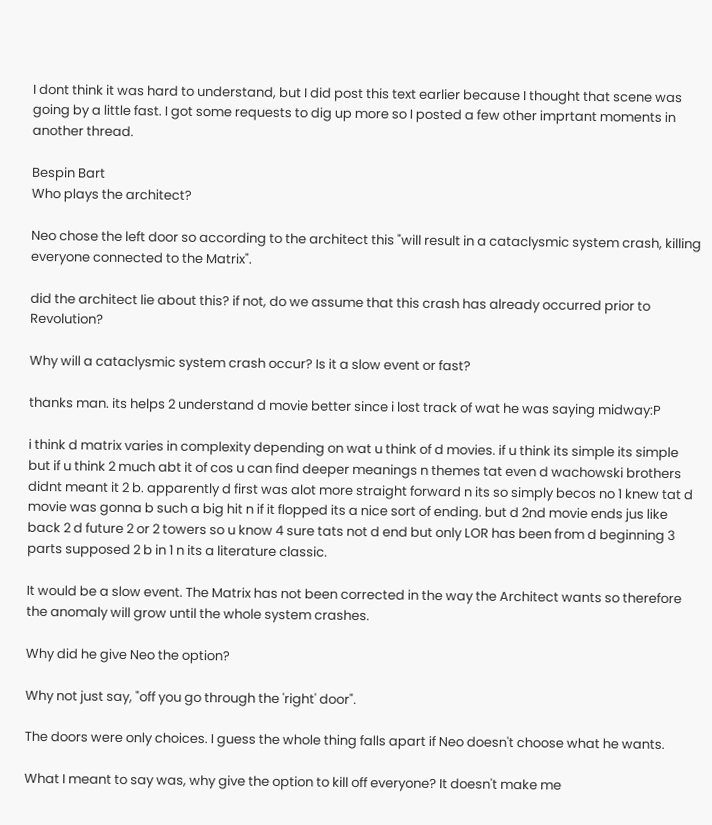I dont think it was hard to understand, but I did post this text earlier because I thought that scene was going by a little fast. I got some requests to dig up more so I posted a few other imprtant moments in another thread.

Bespin Bart
Who plays the architect?

Neo chose the left door so according to the architect this "will result in a cataclysmic system crash, killing everyone connected to the Matrix".

did the architect lie about this? if not, do we assume that this crash has already occurred prior to Revolution?

Why will a cataclysmic system crash occur? Is it a slow event or fast?

thanks man. its helps 2 understand d movie better since i lost track of wat he was saying midway:P

i think d matrix varies in complexity depending on wat u think of d movies. if u think its simple its simple but if u think 2 much abt it of cos u can find deeper meanings n themes tat even d wachowski brothers didnt meant it 2 b. apparently d first was alot more straight forward n its so simply becos no 1 knew tat d movie was gonna b such a big hit n if it flopped its a nice sort of ending. but d 2nd movie ends jus like back 2 d future 2 or 2 towers so u know 4 sure tats not d end but only LOR has been from d beginning 3 parts supposed 2 b in 1 n its a literature classic.

It would be a slow event. The Matrix has not been corrected in the way the Architect wants so therefore the anomaly will grow until the whole system crashes.

Why did he give Neo the option?

Why not just say, "off you go through the 'right' door".

The doors were only choices. I guess the whole thing falls apart if Neo doesn't choose what he wants.

What I meant to say was, why give the option to kill off everyone? It doesn't make me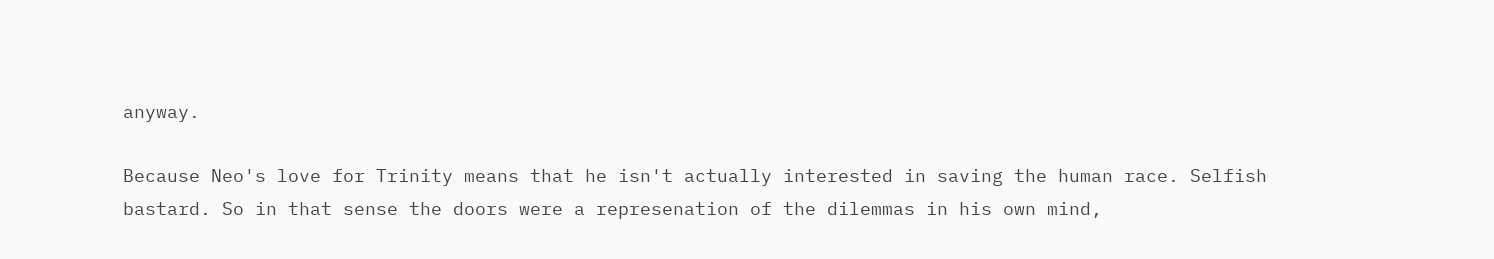anyway.

Because Neo's love for Trinity means that he isn't actually interested in saving the human race. Selfish bastard. So in that sense the doors were a represenation of the dilemmas in his own mind,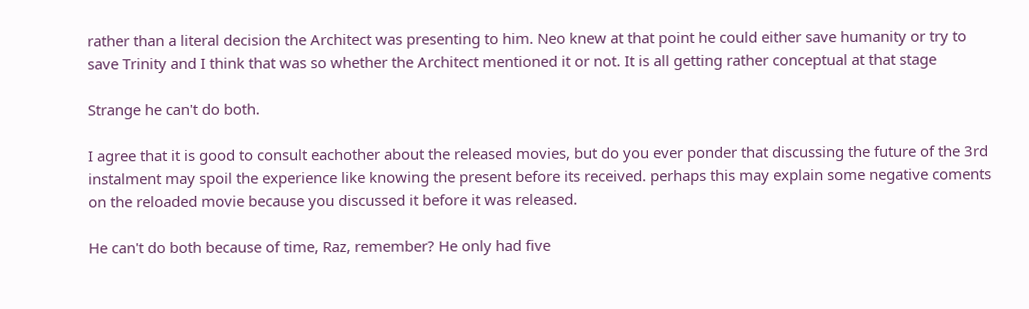rather than a literal decision the Architect was presenting to him. Neo knew at that point he could either save humanity or try to save Trinity and I think that was so whether the Architect mentioned it or not. It is all getting rather conceptual at that stage

Strange he can't do both.

I agree that it is good to consult eachother about the released movies, but do you ever ponder that discussing the future of the 3rd instalment may spoil the experience like knowing the present before its received. perhaps this may explain some negative coments on the reloaded movie because you discussed it before it was released.

He can't do both because of time, Raz, remember? He only had five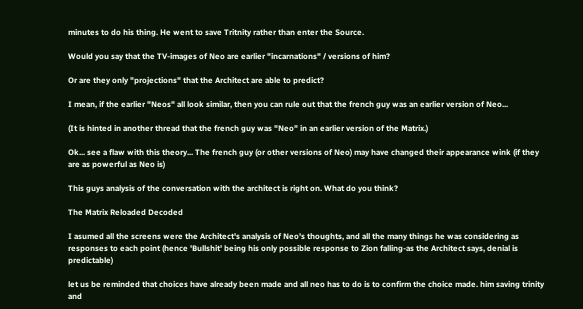minutes to do his thing. He went to save Tritnity rather than enter the Source.

Would you say that the TV-images of Neo are earlier "incarnations" / versions of him?

Or are they only "projections" that the Architect are able to predict?

I mean, if the earlier "Neos" all look similar, then you can rule out that the french guy was an earlier version of Neo...

(It is hinted in another thread that the french guy was "Neo" in an earlier version of the Matrix.)

Ok... see a flaw with this theory... The french guy (or other versions of Neo) may have changed their appearance wink (if they are as powerful as Neo is)

This guys analysis of the conversation with the architect is right on. What do you think?

The Matrix Reloaded Decoded

I asumed all the screens were the Architect's analysis of Neo's thoughts, and all the many things he was considering as responses to each point (hence 'Bullshit' being his only possible response to Zion falling-as the Architect says, denial is predictable)

let us be reminded that choices have already been made and all neo has to do is to confirm the choice made. him saving trinity and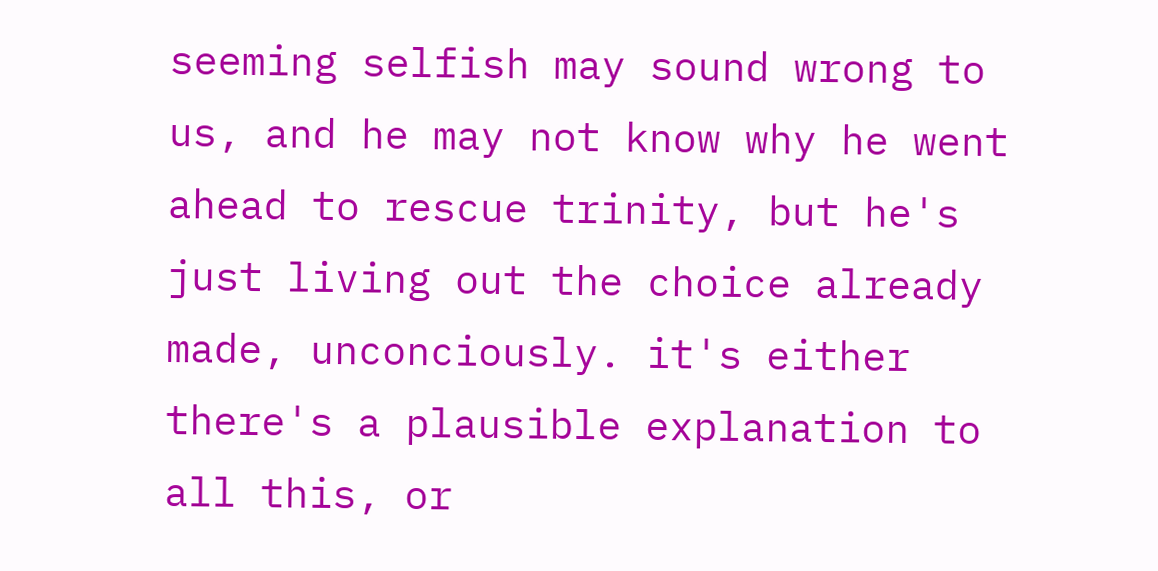seeming selfish may sound wrong to us, and he may not know why he went ahead to rescue trinity, but he's just living out the choice already made, unconciously. it's either there's a plausible explanation to all this, or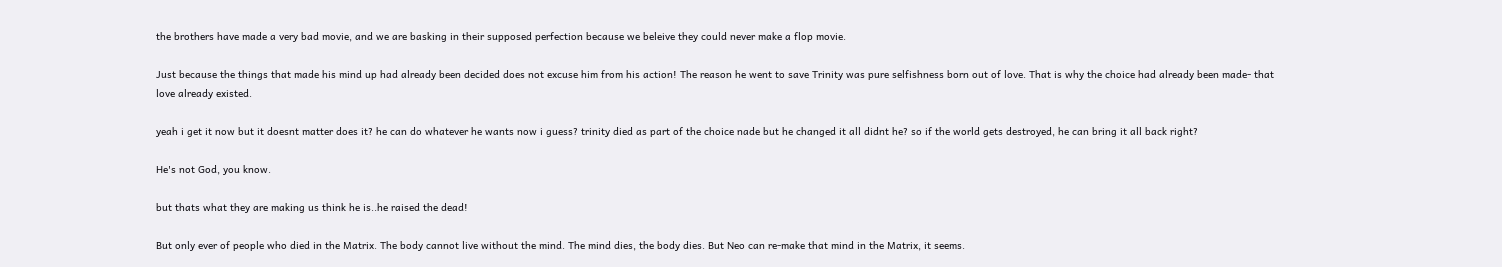the brothers have made a very bad movie, and we are basking in their supposed perfection because we beleive they could never make a flop movie.

Just because the things that made his mind up had already been decided does not excuse him from his action! The reason he went to save Trinity was pure selfishness born out of love. That is why the choice had already been made- that love already existed.

yeah i get it now but it doesnt matter does it? he can do whatever he wants now i guess? trinity died as part of the choice nade but he changed it all didnt he? so if the world gets destroyed, he can bring it all back right?

He's not God, you know.

but thats what they are making us think he is..he raised the dead!

But only ever of people who died in the Matrix. The body cannot live without the mind. The mind dies, the body dies. But Neo can re-make that mind in the Matrix, it seems.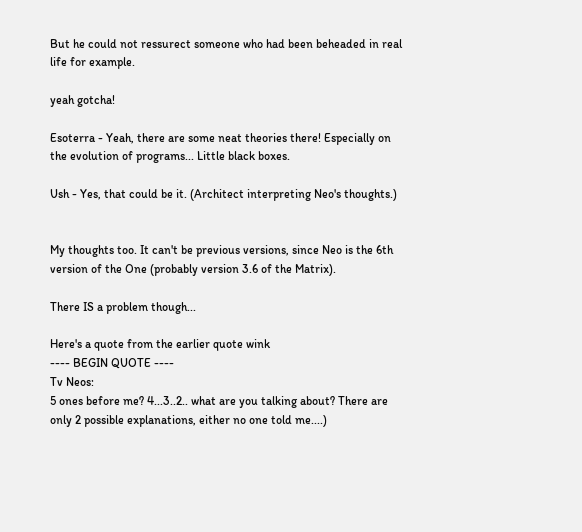But he could not ressurect someone who had been beheaded in real life for example.

yeah gotcha!

Esoterra - Yeah, there are some neat theories there! Especially on the evolution of programs... Little black boxes.

Ush - Yes, that could be it. (Architect interpreting Neo's thoughts.)


My thoughts too. It can't be previous versions, since Neo is the 6th version of the One (probably version 3.6 of the Matrix).

There IS a problem though...

Here's a quote from the earlier quote wink
---- BEGIN QUOTE ----
Tv Neos:
5 ones before me? 4...3..2.. what are you talking about? There are only 2 possible explanations, either no one told me....)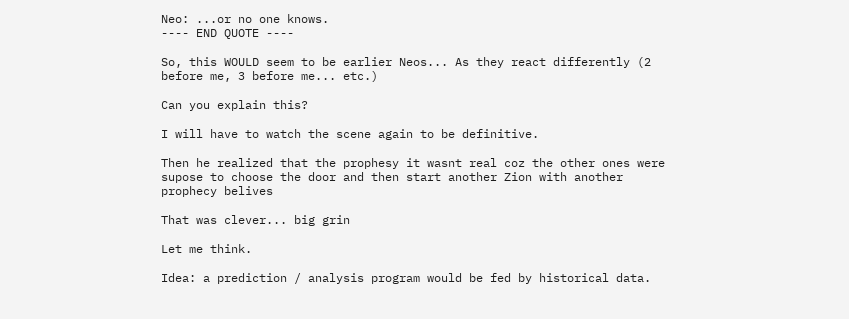Neo: ...or no one knows.
---- END QUOTE ----

So, this WOULD seem to be earlier Neos... As they react differently (2 before me, 3 before me... etc.)

Can you explain this?

I will have to watch the scene again to be definitive.

Then he realized that the prophesy it wasnt real coz the other ones were supose to choose the door and then start another Zion with another prophecy belives

That was clever... big grin

Let me think.

Idea: a prediction / analysis program would be fed by historical data.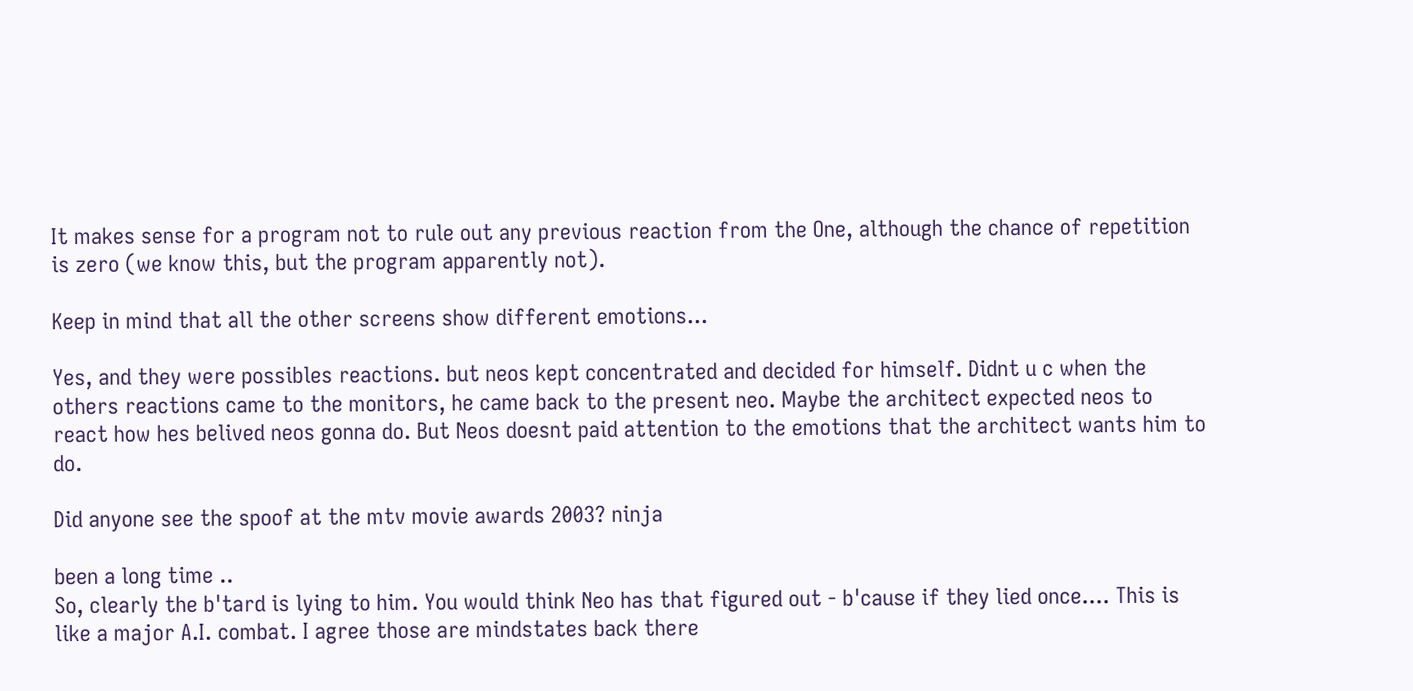It makes sense for a program not to rule out any previous reaction from the One, although the chance of repetition is zero (we know this, but the program apparently not).

Keep in mind that all the other screens show different emotions...

Yes, and they were possibles reactions. but neos kept concentrated and decided for himself. Didnt u c when the others reactions came to the monitors, he came back to the present neo. Maybe the architect expected neos to react how hes belived neos gonna do. But Neos doesnt paid attention to the emotions that the architect wants him to do.

Did anyone see the spoof at the mtv movie awards 2003? ninja

been a long time ..
So, clearly the b'tard is lying to him. You would think Neo has that figured out - b'cause if they lied once.... This is like a major A.I. combat. I agree those are mindstates back there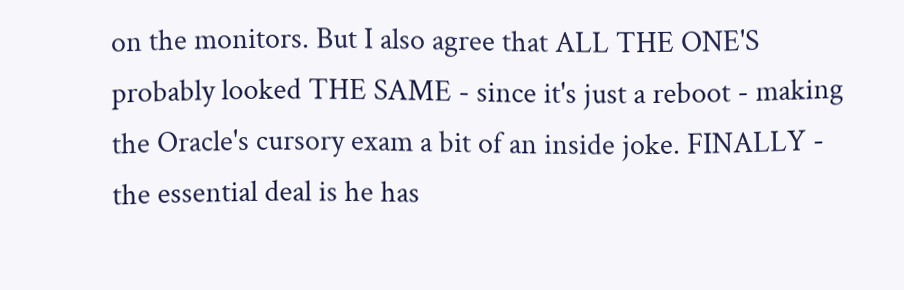on the monitors. But I also agree that ALL THE ONE'S probably looked THE SAME - since it's just a reboot - making the Oracle's cursory exam a bit of an inside joke. FINALLY - the essential deal is he has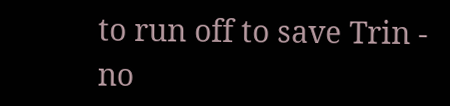to run off to save Trin - no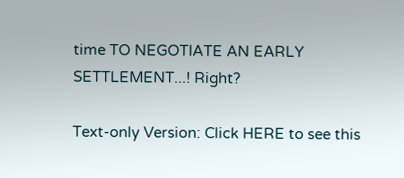time TO NEGOTIATE AN EARLY SETTLEMENT...! Right?

Text-only Version: Click HERE to see this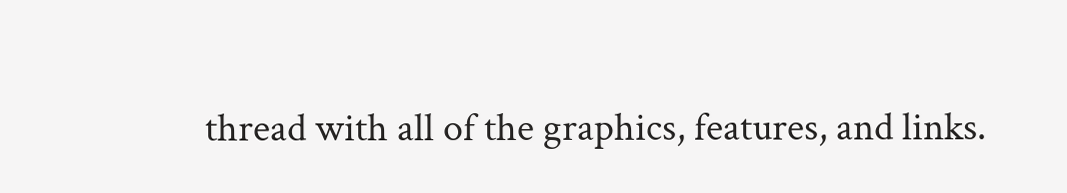thread with all of the graphics, features, and links.